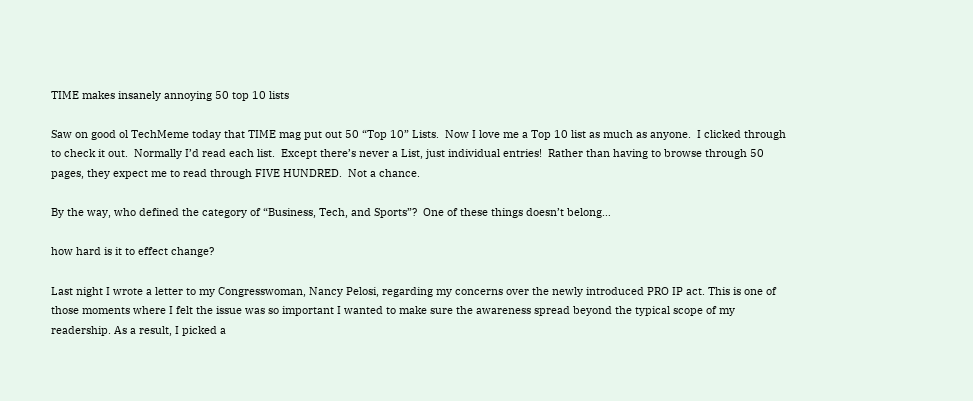TIME makes insanely annoying 50 top 10 lists

Saw on good ol TechMeme today that TIME mag put out 50 “Top 10” Lists.  Now I love me a Top 10 list as much as anyone.  I clicked through to check it out.  Normally I’d read each list.  Except there’s never a List, just individual entries!  Rather than having to browse through 50 pages, they expect me to read through FIVE HUNDRED.  Not a chance.

By the way, who defined the category of “Business, Tech, and Sports”?  One of these things doesn’t belong…

how hard is it to effect change?

Last night I wrote a letter to my Congresswoman, Nancy Pelosi, regarding my concerns over the newly introduced PRO IP act. This is one of those moments where I felt the issue was so important I wanted to make sure the awareness spread beyond the typical scope of my readership. As a result, I picked a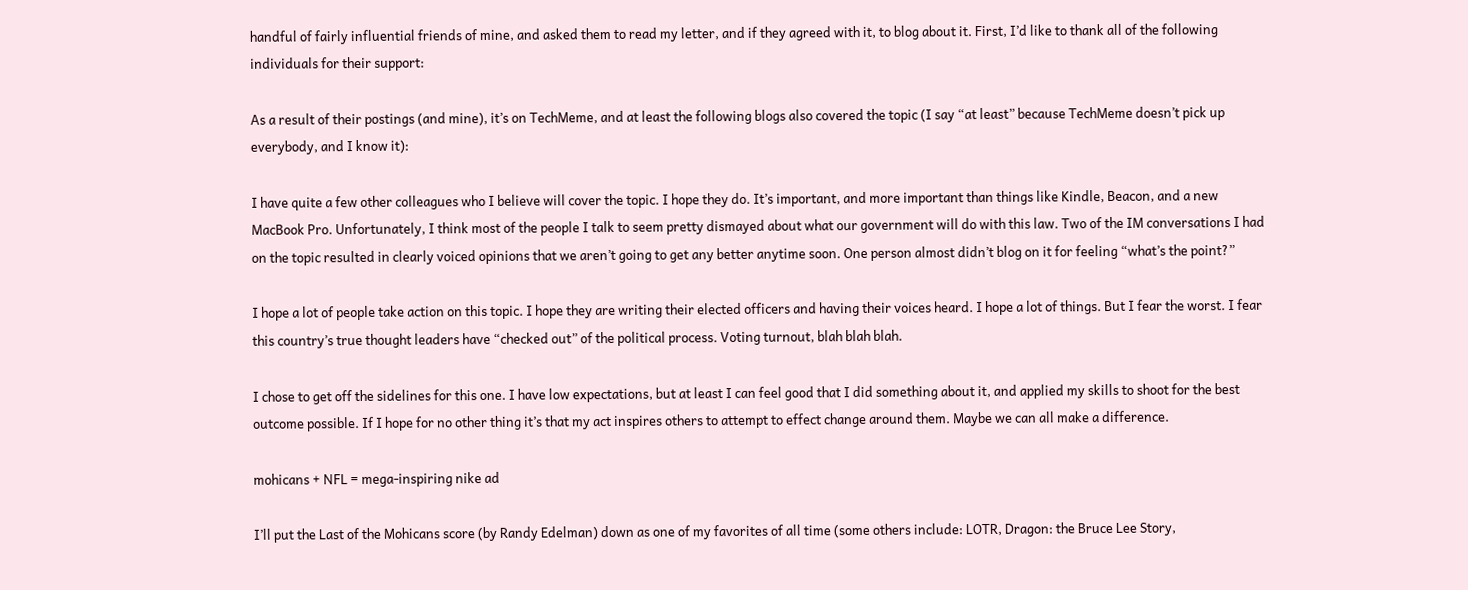handful of fairly influential friends of mine, and asked them to read my letter, and if they agreed with it, to blog about it. First, I’d like to thank all of the following individuals for their support:

As a result of their postings (and mine), it’s on TechMeme, and at least the following blogs also covered the topic (I say “at least” because TechMeme doesn’t pick up everybody, and I know it):

I have quite a few other colleagues who I believe will cover the topic. I hope they do. It’s important, and more important than things like Kindle, Beacon, and a new MacBook Pro. Unfortunately, I think most of the people I talk to seem pretty dismayed about what our government will do with this law. Two of the IM conversations I had on the topic resulted in clearly voiced opinions that we aren’t going to get any better anytime soon. One person almost didn’t blog on it for feeling “what’s the point?”

I hope a lot of people take action on this topic. I hope they are writing their elected officers and having their voices heard. I hope a lot of things. But I fear the worst. I fear this country’s true thought leaders have “checked out” of the political process. Voting turnout, blah blah blah.

I chose to get off the sidelines for this one. I have low expectations, but at least I can feel good that I did something about it, and applied my skills to shoot for the best outcome possible. If I hope for no other thing it’s that my act inspires others to attempt to effect change around them. Maybe we can all make a difference.

mohicans + NFL = mega-inspiring nike ad

I’ll put the Last of the Mohicans score (by Randy Edelman) down as one of my favorites of all time (some others include: LOTR, Dragon: the Bruce Lee Story,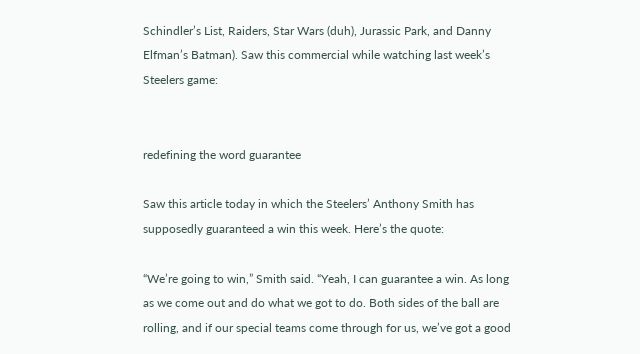Schindler’s List, Raiders, Star Wars (duh), Jurassic Park, and Danny Elfman’s Batman). Saw this commercial while watching last week’s Steelers game:


redefining the word guarantee

Saw this article today in which the Steelers’ Anthony Smith has supposedly guaranteed a win this week. Here’s the quote:

“We’re going to win,” Smith said. “Yeah, I can guarantee a win. As long as we come out and do what we got to do. Both sides of the ball are rolling, and if our special teams come through for us, we’ve got a good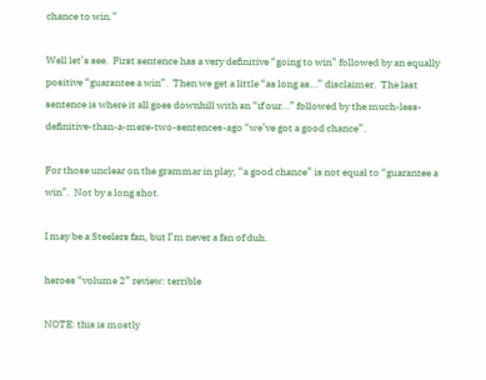chance to win.”

Well let’s see.  First sentence has a very definitive “going to win” followed by an equally positive “guarantee a win”.  Then we get a little “as long as…” disclaimer.  The last sentence is where it all goes downhill with an “if our…” followed by the much-less-definitive-than-a-mere-two-sentences-ago “we’ve got a good chance”.

For those unclear on the grammar in play, “a good chance” is not equal to “guarantee a win”.  Not by a long shot.

I may be a Steelers fan, but I’m never a fan of duh.

heroes “volume 2” review: terrible

NOTE: this is mostly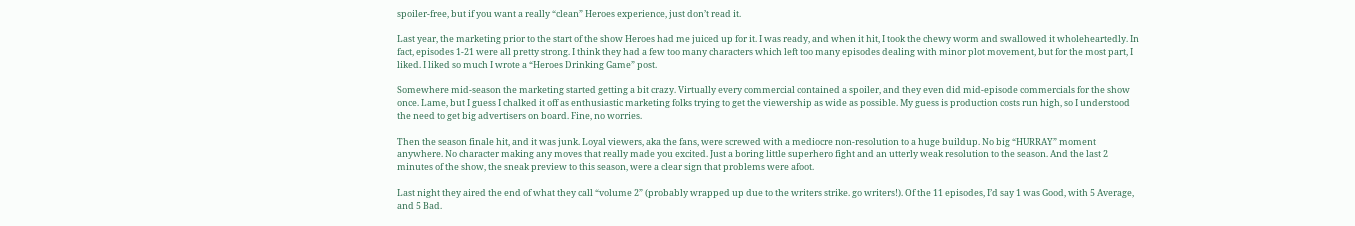spoiler-free, but if you want a really “clean” Heroes experience, just don’t read it.

Last year, the marketing prior to the start of the show Heroes had me juiced up for it. I was ready, and when it hit, I took the chewy worm and swallowed it wholeheartedly. In fact, episodes 1-21 were all pretty strong. I think they had a few too many characters which left too many episodes dealing with minor plot movement, but for the most part, I liked. I liked so much I wrote a “Heroes Drinking Game” post.

Somewhere mid-season the marketing started getting a bit crazy. Virtually every commercial contained a spoiler, and they even did mid-episode commercials for the show once. Lame, but I guess I chalked it off as enthusiastic marketing folks trying to get the viewership as wide as possible. My guess is production costs run high, so I understood the need to get big advertisers on board. Fine, no worries.

Then the season finale hit, and it was junk. Loyal viewers, aka the fans, were screwed with a mediocre non-resolution to a huge buildup. No big “HURRAY” moment anywhere. No character making any moves that really made you excited. Just a boring little superhero fight and an utterly weak resolution to the season. And the last 2 minutes of the show, the sneak preview to this season, were a clear sign that problems were afoot.

Last night they aired the end of what they call “volume 2” (probably wrapped up due to the writers strike. go writers!). Of the 11 episodes, I’d say 1 was Good, with 5 Average, and 5 Bad.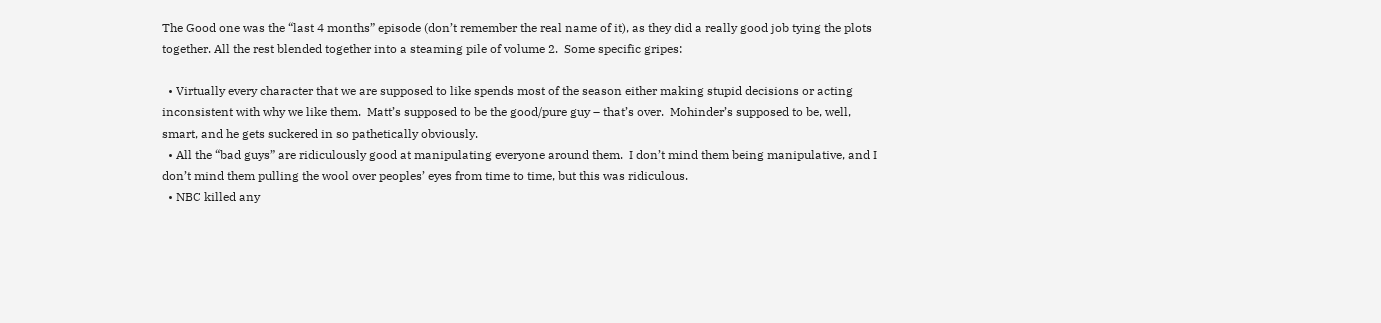The Good one was the “last 4 months” episode (don’t remember the real name of it), as they did a really good job tying the plots together. All the rest blended together into a steaming pile of volume 2.  Some specific gripes:

  • Virtually every character that we are supposed to like spends most of the season either making stupid decisions or acting inconsistent with why we like them.  Matt’s supposed to be the good/pure guy – that’s over.  Mohinder’s supposed to be, well, smart, and he gets suckered in so pathetically obviously.
  • All the “bad guys” are ridiculously good at manipulating everyone around them.  I don’t mind them being manipulative, and I don’t mind them pulling the wool over peoples’ eyes from time to time, but this was ridiculous.
  • NBC killed any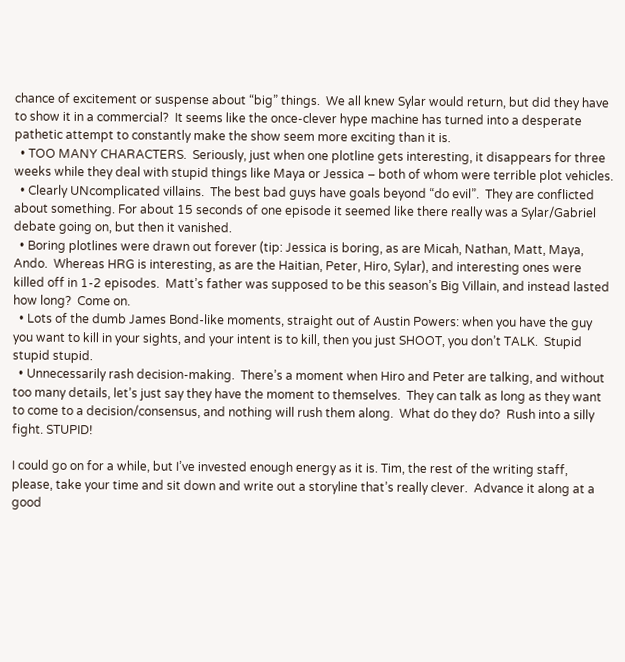chance of excitement or suspense about “big” things.  We all knew Sylar would return, but did they have to show it in a commercial?  It seems like the once-clever hype machine has turned into a desperate pathetic attempt to constantly make the show seem more exciting than it is.
  • TOO MANY CHARACTERS.  Seriously, just when one plotline gets interesting, it disappears for three weeks while they deal with stupid things like Maya or Jessica – both of whom were terrible plot vehicles.
  • Clearly UNcomplicated villains.  The best bad guys have goals beyond “do evil”.  They are conflicted about something. For about 15 seconds of one episode it seemed like there really was a Sylar/Gabriel debate going on, but then it vanished.
  • Boring plotlines were drawn out forever (tip: Jessica is boring, as are Micah, Nathan, Matt, Maya, Ando.  Whereas HRG is interesting, as are the Haitian, Peter, Hiro, Sylar), and interesting ones were killed off in 1-2 episodes.  Matt’s father was supposed to be this season’s Big Villain, and instead lasted how long?  Come on.
  • Lots of the dumb James Bond-like moments, straight out of Austin Powers: when you have the guy you want to kill in your sights, and your intent is to kill, then you just SHOOT, you don’t TALK.  Stupid stupid stupid.
  • Unnecessarily rash decision-making.  There’s a moment when Hiro and Peter are talking, and without too many details, let’s just say they have the moment to themselves.  They can talk as long as they want to come to a decision/consensus, and nothing will rush them along.  What do they do?  Rush into a silly fight. STUPID!

I could go on for a while, but I’ve invested enough energy as it is. Tim, the rest of the writing staff, please, take your time and sit down and write out a storyline that’s really clever.  Advance it along at a good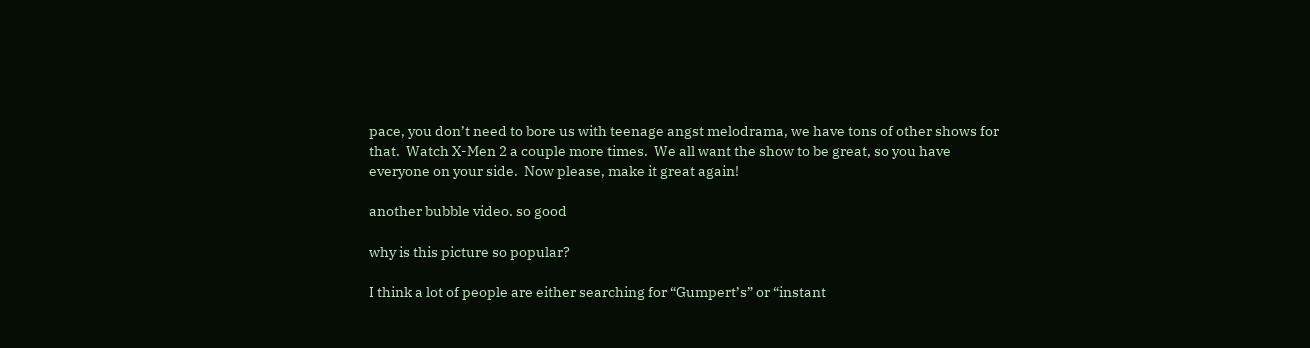pace, you don’t need to bore us with teenage angst melodrama, we have tons of other shows for that.  Watch X-Men 2 a couple more times.  We all want the show to be great, so you have everyone on your side.  Now please, make it great again!

another bubble video. so good

why is this picture so popular?

I think a lot of people are either searching for “Gumpert’s” or “instant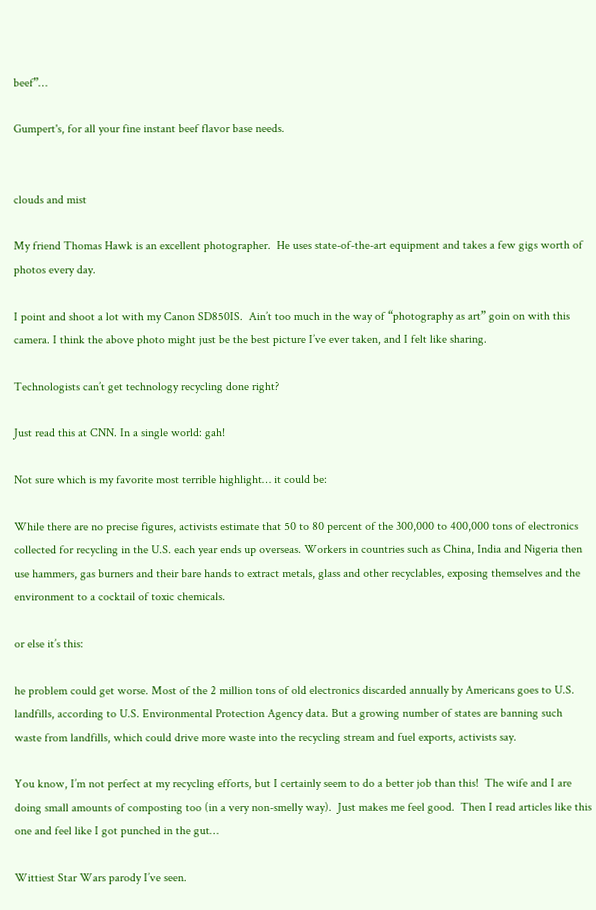beef”…

Gumpert's, for all your fine instant beef flavor base needs.


clouds and mist

My friend Thomas Hawk is an excellent photographer.  He uses state-of-the-art equipment and takes a few gigs worth of photos every day.

I point and shoot a lot with my Canon SD850IS.  Ain’t too much in the way of “photography as art” goin on with this camera. I think the above photo might just be the best picture I’ve ever taken, and I felt like sharing.

Technologists can’t get technology recycling done right?

Just read this at CNN. In a single world: gah!

Not sure which is my favorite most terrible highlight… it could be:

While there are no precise figures, activists estimate that 50 to 80 percent of the 300,000 to 400,000 tons of electronics collected for recycling in the U.S. each year ends up overseas. Workers in countries such as China, India and Nigeria then use hammers, gas burners and their bare hands to extract metals, glass and other recyclables, exposing themselves and the environment to a cocktail of toxic chemicals.

or else it’s this:

he problem could get worse. Most of the 2 million tons of old electronics discarded annually by Americans goes to U.S. landfills, according to U.S. Environmental Protection Agency data. But a growing number of states are banning such waste from landfills, which could drive more waste into the recycling stream and fuel exports, activists say.

You know, I’m not perfect at my recycling efforts, but I certainly seem to do a better job than this!  The wife and I are doing small amounts of composting too (in a very non-smelly way).  Just makes me feel good.  Then I read articles like this one and feel like I got punched in the gut…

Wittiest Star Wars parody I’ve seen.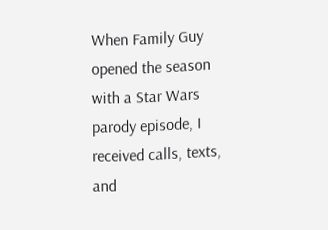When Family Guy opened the season with a Star Wars parody episode, I received calls, texts, and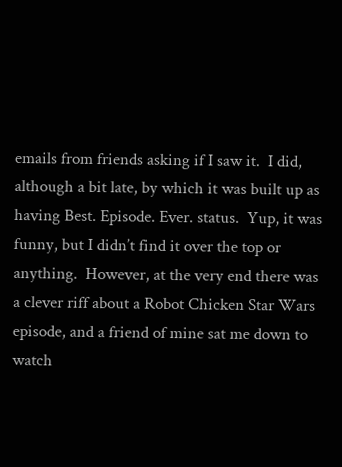emails from friends asking if I saw it.  I did, although a bit late, by which it was built up as having Best. Episode. Ever. status.  Yup, it was funny, but I didn’t find it over the top or anything.  However, at the very end there was a clever riff about a Robot Chicken Star Wars episode, and a friend of mine sat me down to watch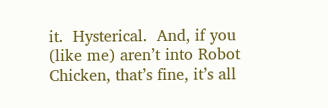it.  Hysterical.  And, if you (like me) aren’t into Robot Chicken, that’s fine, it’s all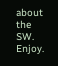about the SW.  Enjoy.